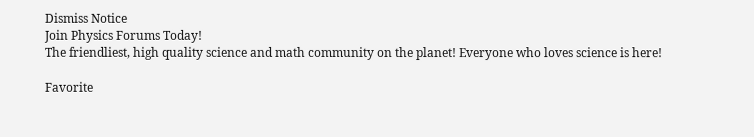Dismiss Notice
Join Physics Forums Today!
The friendliest, high quality science and math community on the planet! Everyone who loves science is here!

Favorite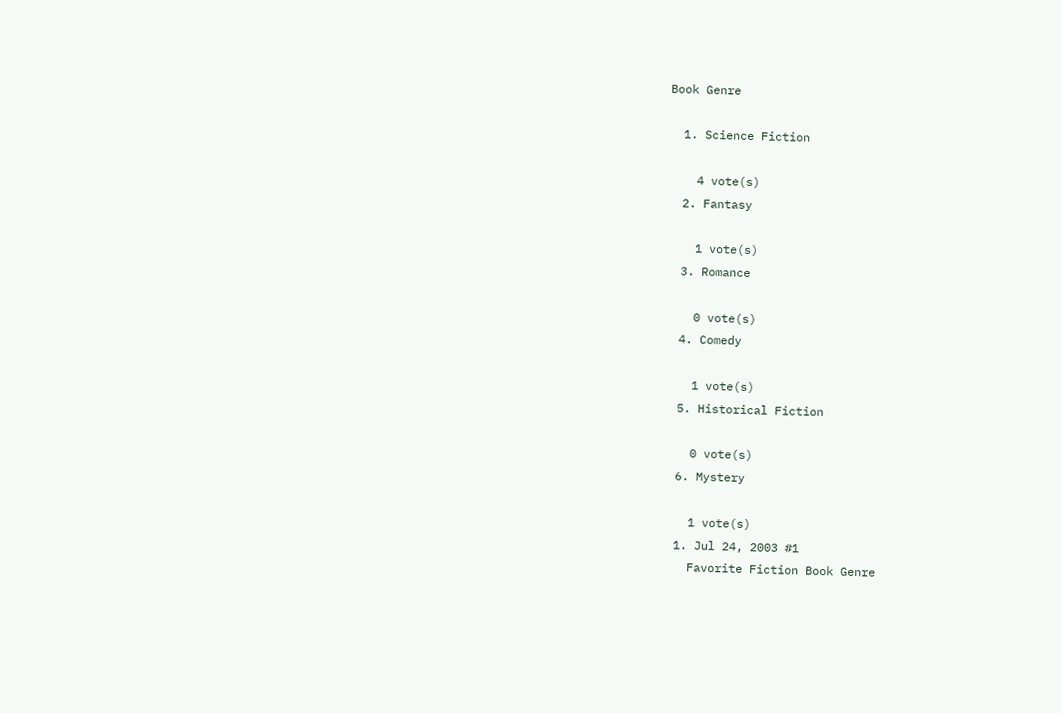Book Genre

  1. Science Fiction

    4 vote(s)
  2. Fantasy

    1 vote(s)
  3. Romance

    0 vote(s)
  4. Comedy

    1 vote(s)
  5. Historical Fiction

    0 vote(s)
  6. Mystery

    1 vote(s)
  1. Jul 24, 2003 #1
    Favorite Fiction Book Genre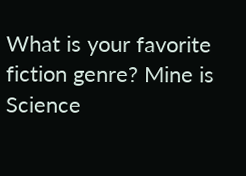What is your favorite fiction genre? Mine is Science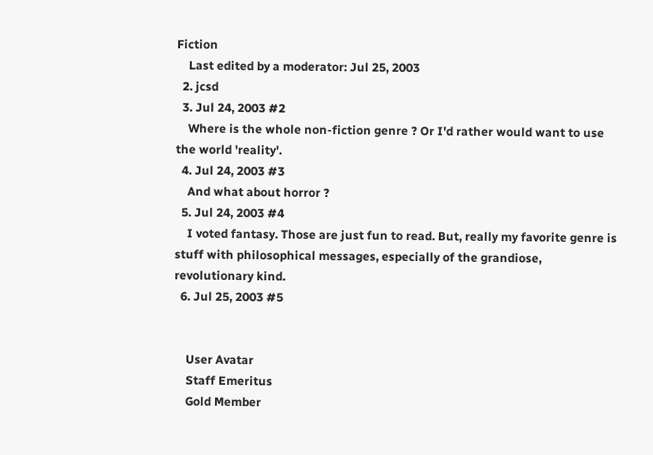Fiction
    Last edited by a moderator: Jul 25, 2003
  2. jcsd
  3. Jul 24, 2003 #2
    Where is the whole non-fiction genre ? Or I'd rather would want to use the world 'reality'.
  4. Jul 24, 2003 #3
    And what about horror ?
  5. Jul 24, 2003 #4
    I voted fantasy. Those are just fun to read. But, really my favorite genre is stuff with philosophical messages, especially of the grandiose, revolutionary kind.
  6. Jul 25, 2003 #5


    User Avatar
    Staff Emeritus
    Gold Member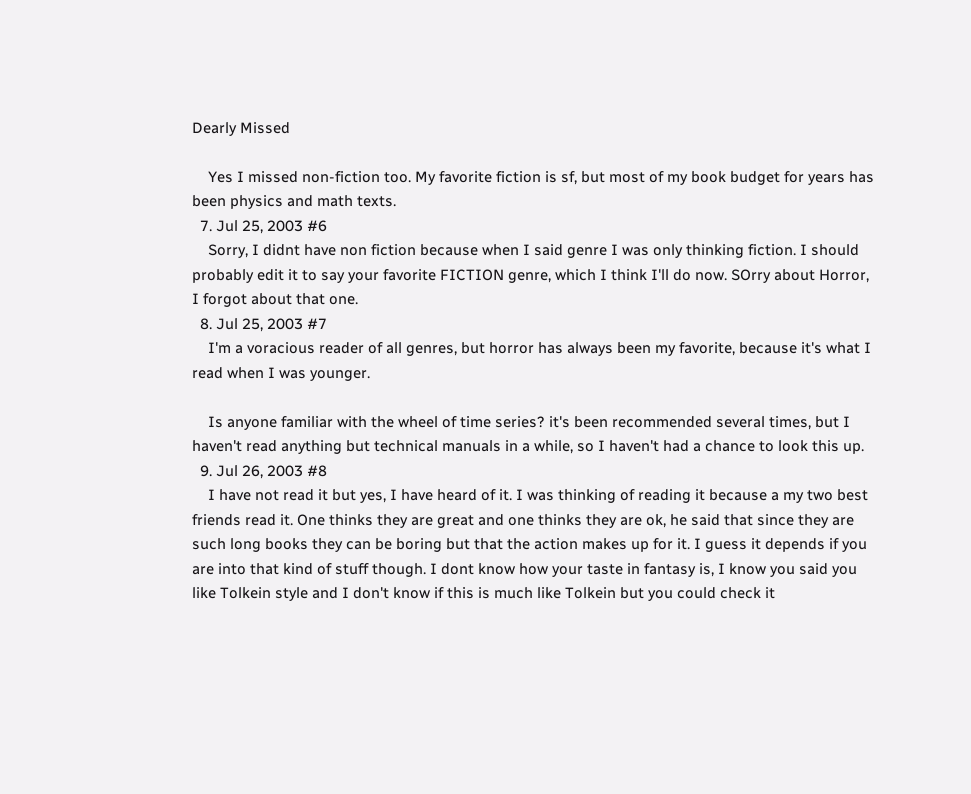Dearly Missed

    Yes I missed non-fiction too. My favorite fiction is sf, but most of my book budget for years has been physics and math texts.
  7. Jul 25, 2003 #6
    Sorry, I didnt have non fiction because when I said genre I was only thinking fiction. I should probably edit it to say your favorite FICTION genre, which I think I'll do now. SOrry about Horror, I forgot about that one.
  8. Jul 25, 2003 #7
    I'm a voracious reader of all genres, but horror has always been my favorite, because it's what I read when I was younger.

    Is anyone familiar with the wheel of time series? it's been recommended several times, but I haven't read anything but technical manuals in a while, so I haven't had a chance to look this up.
  9. Jul 26, 2003 #8
    I have not read it but yes, I have heard of it. I was thinking of reading it because a my two best friends read it. One thinks they are great and one thinks they are ok, he said that since they are such long books they can be boring but that the action makes up for it. I guess it depends if you are into that kind of stuff though. I dont know how your taste in fantasy is, I know you said you like Tolkein style and I don't know if this is much like Tolkein but you could check it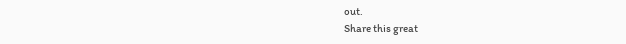out.
Share this great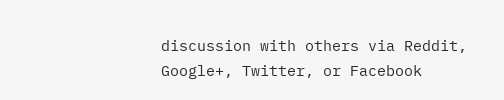discussion with others via Reddit, Google+, Twitter, or Facebook